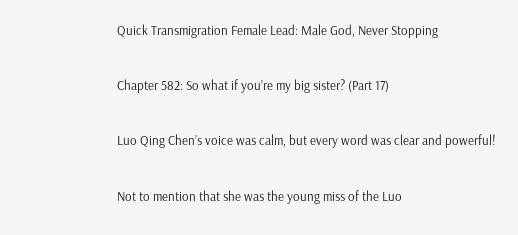Quick Transmigration Female Lead: Male God, Never Stopping

Chapter 582: So what if you’re my big sister? (Part 17)

Luo Qing Chen’s voice was calm, but every word was clear and powerful!

Not to mention that she was the young miss of the Luo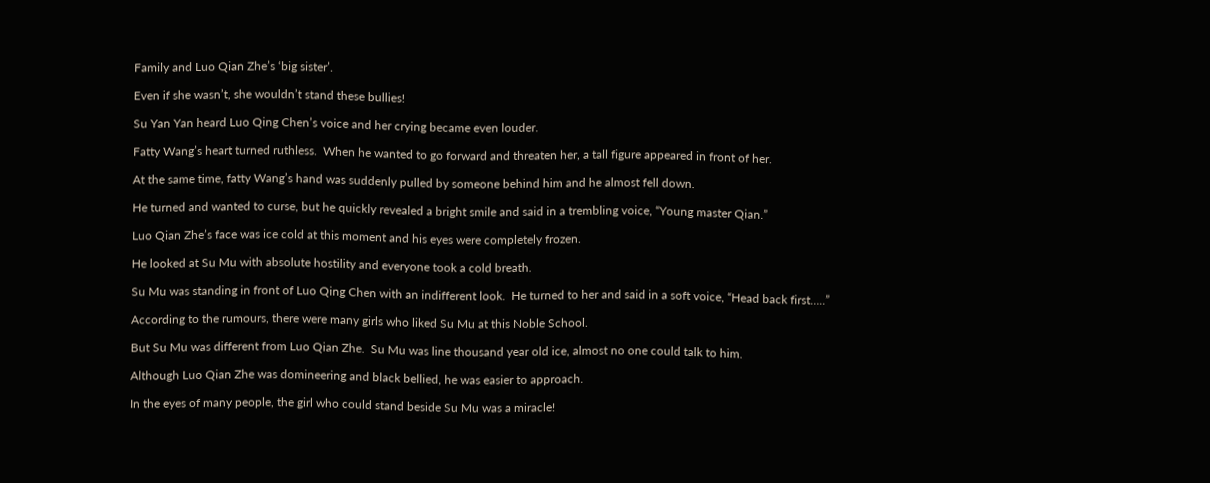Family and Luo Qian Zhe’s ‘big sister’.

Even if she wasn’t, she wouldn’t stand these bullies!

Su Yan Yan heard Luo Qing Chen’s voice and her crying became even louder.

Fatty Wang’s heart turned ruthless.  When he wanted to go forward and threaten her, a tall figure appeared in front of her.

At the same time, fatty Wang’s hand was suddenly pulled by someone behind him and he almost fell down.

He turned and wanted to curse, but he quickly revealed a bright smile and said in a trembling voice, “Young master Qian.”

Luo Qian Zhe’s face was ice cold at this moment and his eyes were completely frozen.

He looked at Su Mu with absolute hostility and everyone took a cold breath.

Su Mu was standing in front of Luo Qing Chen with an indifferent look.  He turned to her and said in a soft voice, “Head back first…..”

According to the rumours, there were many girls who liked Su Mu at this Noble School.

But Su Mu was different from Luo Qian Zhe.  Su Mu was line thousand year old ice, almost no one could talk to him.

Although Luo Qian Zhe was domineering and black bellied, he was easier to approach.

In the eyes of many people, the girl who could stand beside Su Mu was a miracle!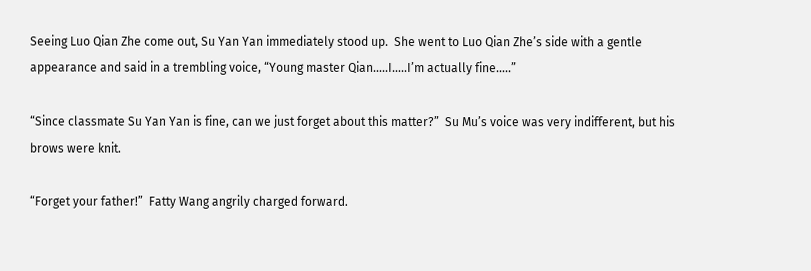Seeing Luo Qian Zhe come out, Su Yan Yan immediately stood up.  She went to Luo Qian Zhe’s side with a gentle appearance and said in a trembling voice, “Young master Qian…..I…..I’m actually fine…..”

“Since classmate Su Yan Yan is fine, can we just forget about this matter?”  Su Mu’s voice was very indifferent, but his brows were knit.

“Forget your father!”  Fatty Wang angrily charged forward.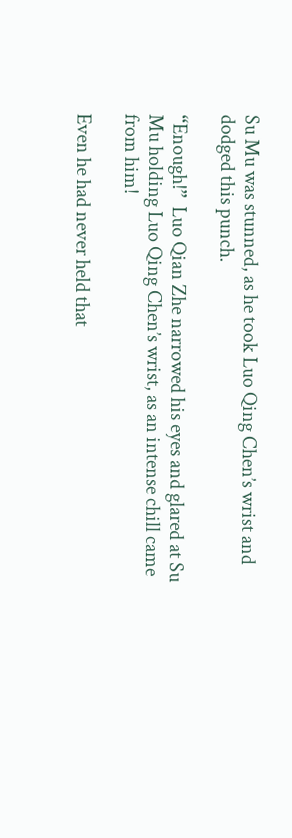Su Mu was stunned, as he took Luo Qing Chen’s wrist and dodged this punch.

“Enough!”  Luo Qian Zhe narrowed his eyes and glared at Su Mu holding Luo Qing Chen’s wrist, as an intense chill came from him!

Even he had never held that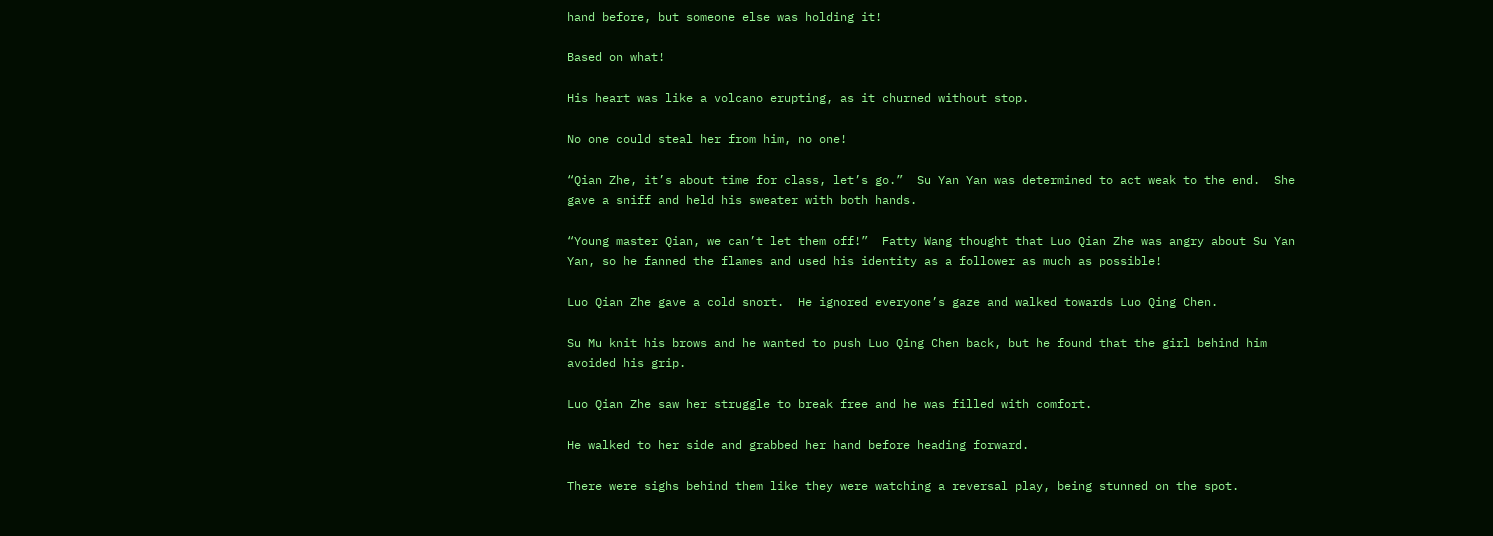hand before, but someone else was holding it!

Based on what!

His heart was like a volcano erupting, as it churned without stop.

No one could steal her from him, no one!

“Qian Zhe, it’s about time for class, let’s go.”  Su Yan Yan was determined to act weak to the end.  She gave a sniff and held his sweater with both hands.

“Young master Qian, we can’t let them off!”  Fatty Wang thought that Luo Qian Zhe was angry about Su Yan Yan, so he fanned the flames and used his identity as a follower as much as possible!

Luo Qian Zhe gave a cold snort.  He ignored everyone’s gaze and walked towards Luo Qing Chen.

Su Mu knit his brows and he wanted to push Luo Qing Chen back, but he found that the girl behind him avoided his grip.

Luo Qian Zhe saw her struggle to break free and he was filled with comfort.

He walked to her side and grabbed her hand before heading forward.

There were sighs behind them like they were watching a reversal play, being stunned on the spot.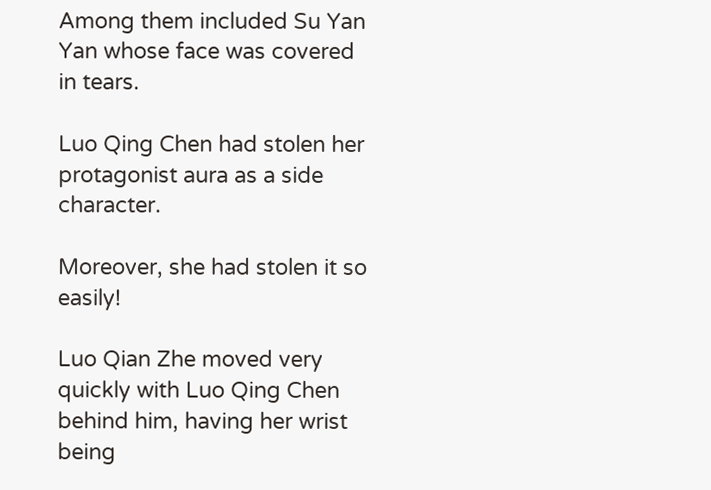Among them included Su Yan Yan whose face was covered in tears.

Luo Qing Chen had stolen her protagonist aura as a side character.

Moreover, she had stolen it so easily!

Luo Qian Zhe moved very quickly with Luo Qing Chen behind him, having her wrist being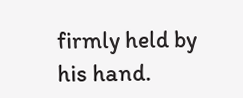firmly held by his hand.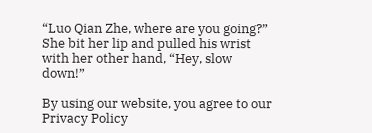“Luo Qian Zhe, where are you going?”  She bit her lip and pulled his wrist with her other hand, “Hey, slow down!”

By using our website, you agree to our Privacy Policy